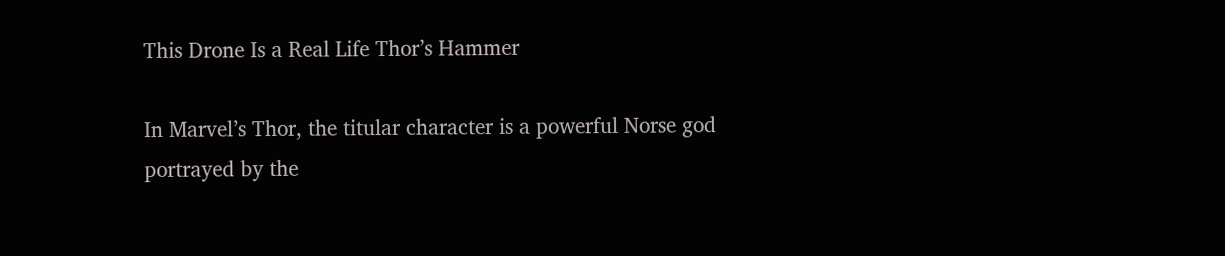This Drone Is a Real Life Thor’s Hammer

In Marvel’s Thor, the titular character is a powerful Norse god portrayed by the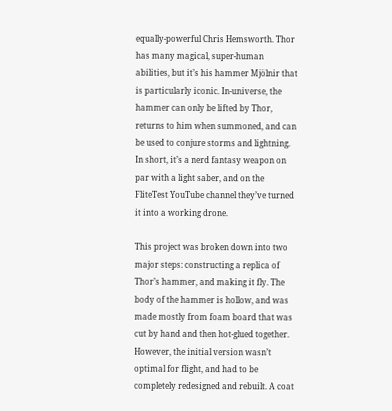equally-powerful Chris Hemsworth. Thor has many magical, super-human abilities, but it’s his hammer Mjölnir that is particularly iconic. In-universe, the hammer can only be lifted by Thor, returns to him when summoned, and can be used to conjure storms and lightning. In short, it’s a nerd fantasy weapon on par with a light saber, and on the FliteTest YouTube channel they’ve turned it into a working drone.

This project was broken down into two major steps: constructing a replica of Thor’s hammer, and making it fly. The body of the hammer is hollow, and was made mostly from foam board that was cut by hand and then hot-glued together. However, the initial version wasn’t optimal for flight, and had to be completely redesigned and rebuilt. A coat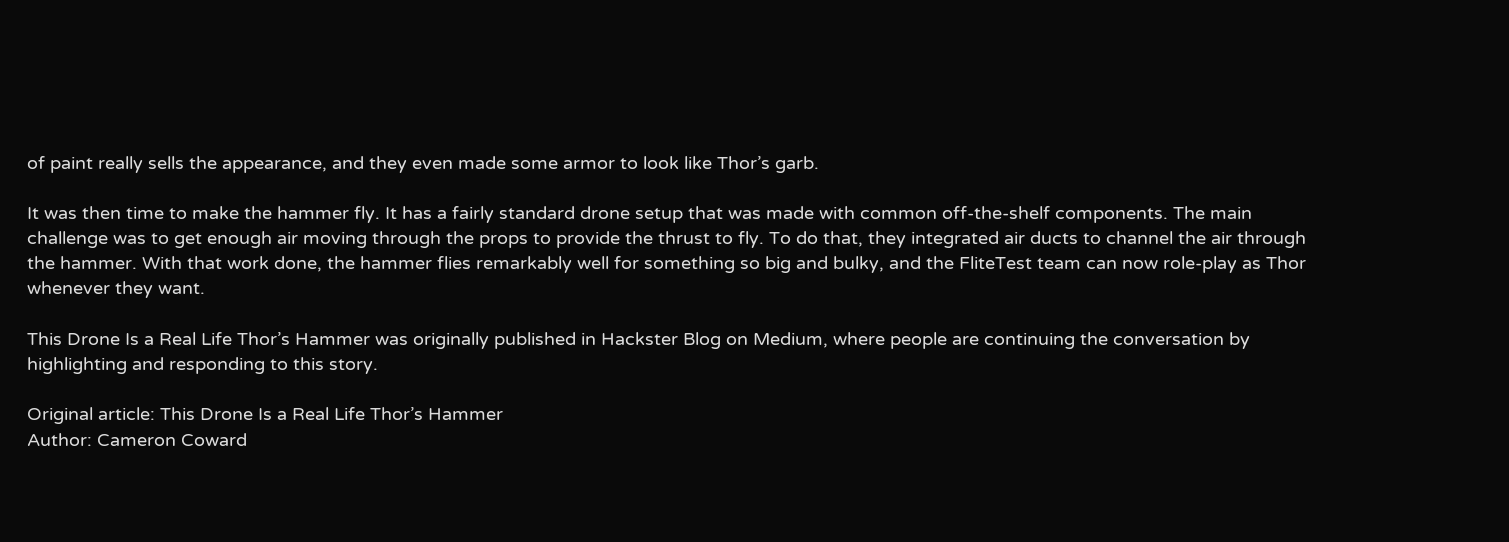of paint really sells the appearance, and they even made some armor to look like Thor’s garb.

It was then time to make the hammer fly. It has a fairly standard drone setup that was made with common off-the-shelf components. The main challenge was to get enough air moving through the props to provide the thrust to fly. To do that, they integrated air ducts to channel the air through the hammer. With that work done, the hammer flies remarkably well for something so big and bulky, and the FliteTest team can now role-play as Thor whenever they want.

This Drone Is a Real Life Thor’s Hammer was originally published in Hackster Blog on Medium, where people are continuing the conversation by highlighting and responding to this story.

Original article: This Drone Is a Real Life Thor’s Hammer
Author: Cameron Coward